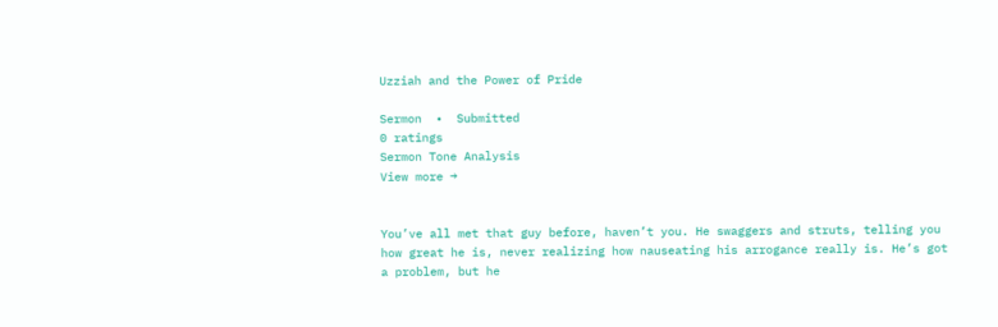Uzziah and the Power of Pride

Sermon  •  Submitted
0 ratings
Sermon Tone Analysis
View more →


You’ve all met that guy before, haven’t you. He swaggers and struts, telling you how great he is, never realizing how nauseating his arrogance really is. He’s got a problem, but he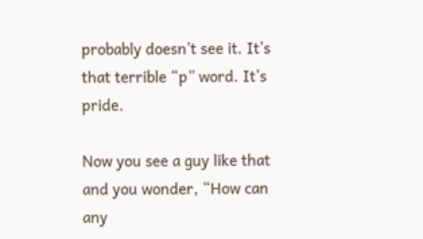probably doesn’t see it. It’s that terrible “p” word. It’s pride.

Now you see a guy like that and you wonder, “How can any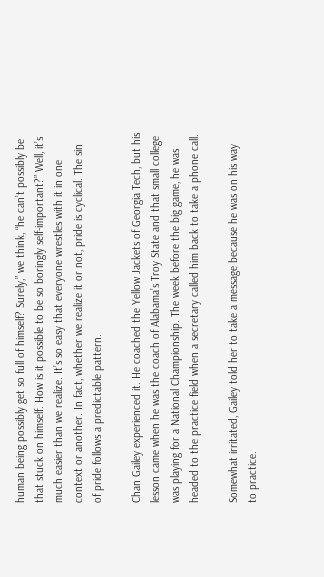human being possibly get so full of himself? Surely,” we think, “he can’t possibly be that stuck on himself. How is it possible to be so boringly self-important?” Well, it’s much easier than we realize. It’s so easy that everyone wrestles with it in one context or another. In fact, whether we realize it or not, pride is cyclical. The sin of pride follows a predictable pattern.

Chan Gailey experienced it. He coached the Yellow Jackets of Georgia Tech, but his lesson came when he was the coach of Alabama’s Troy State and that small college was playing for a National Championship. The week before the big game, he was headed to the practice field when a secretary called him back to take a phone call.

Somewhat irritated, Gailey told her to take a message because he was on his way to practice.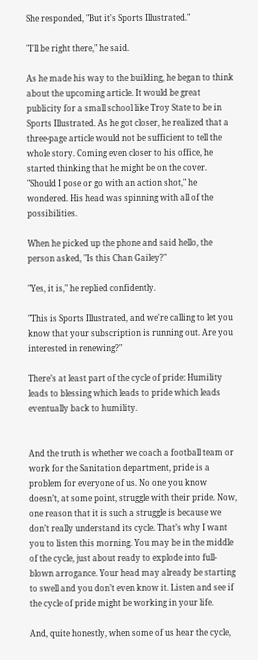She responded, "But it's Sports Illustrated."

"I'll be right there," he said.

As he made his way to the building, he began to think about the upcoming article. It would be great publicity for a small school like Troy State to be in Sports Illustrated. As he got closer, he realized that a three-page article would not be sufficient to tell the whole story. Coming even closer to his office, he started thinking that he might be on the cover. "Should I pose or go with an action shot," he wondered. His head was spinning with all of the possibilities.

When he picked up the phone and said hello, the person asked, "Is this Chan Gailey?"

"Yes, it is," he replied confidently.

"This is Sports Illustrated, and we're calling to let you know that your subscription is running out. Are you interested in renewing?"

There’s at least part of the cycle of pride: Humility leads to blessing which leads to pride which leads eventually back to humility.


And the truth is whether we coach a football team or work for the Sanitation department, pride is a problem for everyone of us. No one you know doesn’t, at some point, struggle with their pride. Now, one reason that it is such a struggle is because we don’t really understand its cycle. That’s why I want you to listen this morning. You may be in the middle of the cycle, just about ready to explode into full-blown arrogance. Your head may already be starting to swell and you don’t even know it. Listen and see if the cycle of pride might be working in your life.

And, quite honestly, when some of us hear the cycle,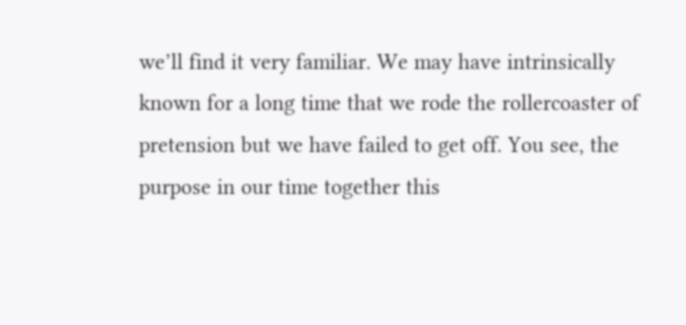we’ll find it very familiar. We may have intrinsically known for a long time that we rode the rollercoaster of pretension but we have failed to get off. You see, the purpose in our time together this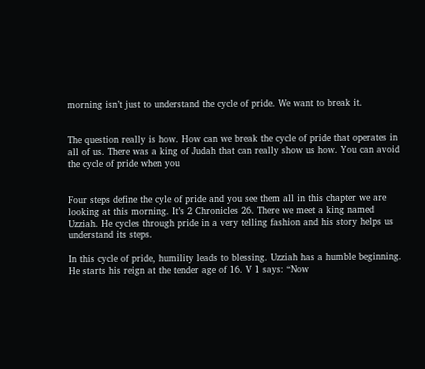morning isn’t just to understand the cycle of pride. We want to break it.


The question really is how. How can we break the cycle of pride that operates in all of us. There was a king of Judah that can really show us how. You can avoid the cycle of pride when you


Four steps define the cyle of pride and you see them all in this chapter we are looking at this morning. It’s 2 Chronicles 26. There we meet a king named Uzziah. He cycles through pride in a very telling fashion and his story helps us understand its steps.

In this cycle of pride, humility leads to blessing. Uzziah has a humble beginning. He starts his reign at the tender age of 16. V 1 says: “Now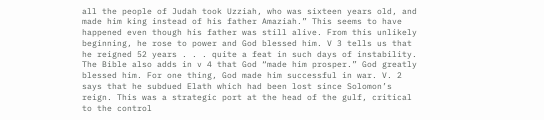all the people of Judah took Uzziah, who was sixteen years old, and made him king instead of his father Amaziah.” This seems to have happened even though his father was still alive. From this unlikely beginning, he rose to power and God blessed him. V 3 tells us that he reigned 52 years . . . quite a feat in such days of instability. The Bible also adds in v 4 that God “made him prosper.” God greatly blessed him. For one thing, God made him successful in war. V. 2 says that he subdued Elath which had been lost since Solomon’s reign. This was a strategic port at the head of the gulf, critical to the control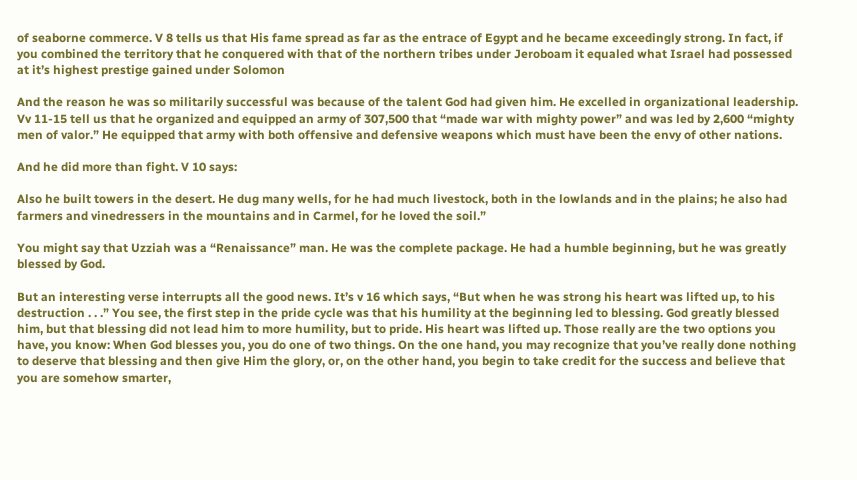of seaborne commerce. V 8 tells us that His fame spread as far as the entrace of Egypt and he became exceedingly strong. In fact, if you combined the territory that he conquered with that of the northern tribes under Jeroboam it equaled what Israel had possessed at it’s highest prestige gained under Solomon

And the reason he was so militarily successful was because of the talent God had given him. He excelled in organizational leadership. Vv 11-15 tell us that he organized and equipped an army of 307,500 that “made war with mighty power” and was led by 2,600 “mighty men of valor.” He equipped that army with both offensive and defensive weapons which must have been the envy of other nations.

And he did more than fight. V 10 says:

Also he built towers in the desert. He dug many wells, for he had much livestock, both in the lowlands and in the plains; he also had farmers and vinedressers in the mountains and in Carmel, for he loved the soil.”

You might say that Uzziah was a “Renaissance” man. He was the complete package. He had a humble beginning, but he was greatly blessed by God.

But an interesting verse interrupts all the good news. It’s v 16 which says, “But when he was strong his heart was lifted up, to his destruction . . .” You see, the first step in the pride cycle was that his humility at the beginning led to blessing. God greatly blessed him, but that blessing did not lead him to more humility, but to pride. His heart was lifted up. Those really are the two options you have, you know: When God blesses you, you do one of two things. On the one hand, you may recognize that you’ve really done nothing to deserve that blessing and then give Him the glory, or, on the other hand, you begin to take credit for the success and believe that you are somehow smarter,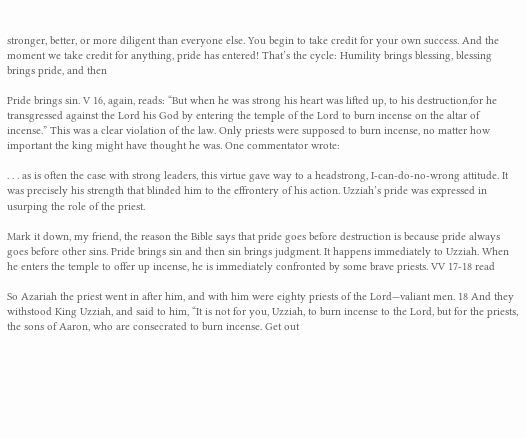stronger, better, or more diligent than everyone else. You begin to take credit for your own success. And the moment we take credit for anything, pride has entered! That’s the cycle: Humility brings blessing, blessing brings pride, and then

Pride brings sin. V 16, again, reads: “But when he was strong his heart was lifted up, to his destruction,for he transgressed against the Lord his God by entering the temple of the Lord to burn incense on the altar of incense.” This was a clear violation of the law. Only priests were supposed to burn incense, no matter how important the king might have thought he was. One commentator wrote:

. . . as is often the case with strong leaders, this virtue gave way to a headstrong, I-can-do-no-wrong attitude. It was precisely his strength that blinded him to the effrontery of his action. Uzziah’s pride was expressed in usurping the role of the priest.

Mark it down, my friend, the reason the Bible says that pride goes before destruction is because pride always goes before other sins. Pride brings sin and then sin brings judgment. It happens immediately to Uzziah. When he enters the temple to offer up incense, he is immediately confronted by some brave priests. VV 17-18 read

So Azariah the priest went in after him, and with him were eighty priests of the Lord—valiant men. 18 And they withstood King Uzziah, and said to him, “It is not for you, Uzziah, to burn incense to the Lord, but for the priests, the sons of Aaron, who are consecrated to burn incense. Get out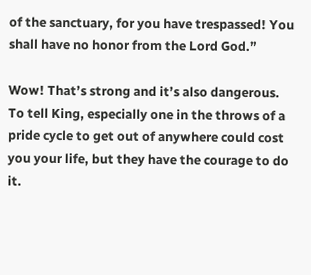of the sanctuary, for you have trespassed! You shall have no honor from the Lord God.”

Wow! That’s strong and it’s also dangerous. To tell King, especially one in the throws of a pride cycle to get out of anywhere could cost you your life, but they have the courage to do it.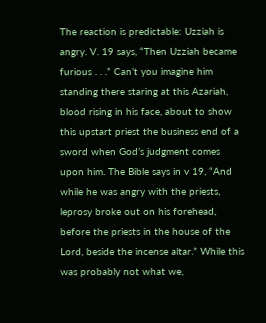The reaction is predictable: Uzziah is angry. V. 19 says, “Then Uzziah became furious . . .” Can’t you imagine him standing there staring at this Azariah, blood rising in his face, about to show this upstart priest the business end of a sword when God’s judgment comes upon him. The Bible says in v 19, “And while he was angry with the priests, leprosy broke out on his forehead, before the priests in the house of the Lord, beside the incense altar.” While this was probably not what we,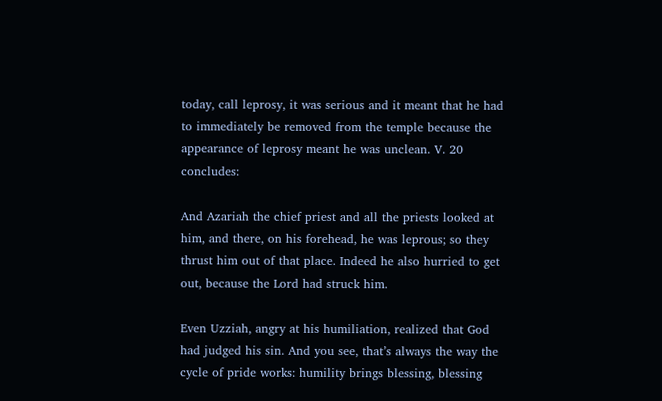today, call leprosy, it was serious and it meant that he had to immediately be removed from the temple because the appearance of leprosy meant he was unclean. V. 20 concludes:

And Azariah the chief priest and all the priests looked at him, and there, on his forehead, he was leprous; so they thrust him out of that place. Indeed he also hurried to get out, because the Lord had struck him.

Even Uzziah, angry at his humiliation, realized that God had judged his sin. And you see, that’s always the way the cycle of pride works: humility brings blessing, blessing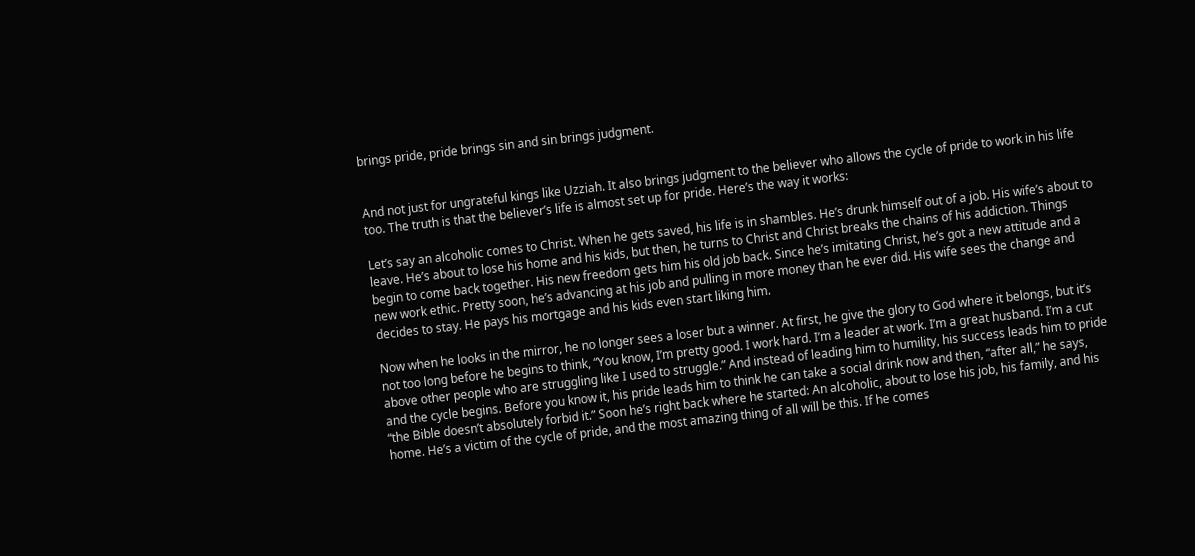brings pride, pride brings sin and sin brings judgment.


And not just for ungrateful kings like Uzziah. It also brings judgment to the believer who allows the cycle of pride to work in his life too. The truth is that the believer’s life is almost set up for pride. Here’s the way it works:

Let’s say an alcoholic comes to Christ. When he gets saved, his life is in shambles. He’s drunk himself out of a job. His wife’s about to leave. He’s about to lose his home and his kids, but then, he turns to Christ and Christ breaks the chains of his addiction. Things begin to come back together. His new freedom gets him his old job back. Since he’s imitating Christ, he’s got a new attitude and a new work ethic. Pretty soon, he’s advancing at his job and pulling in more money than he ever did. His wife sees the change and decides to stay. He pays his mortgage and his kids even start liking him.

Now when he looks in the mirror, he no longer sees a loser but a winner. At first, he give the glory to God where it belongs, but it’s not too long before he begins to think, “You know, I’m pretty good. I work hard. I’m a leader at work. I’m a great husband. I’m a cut above other people who are struggling like I used to struggle.” And instead of leading him to humility, his success leads him to pride and the cycle begins. Before you know it, his pride leads him to think he can take a social drink now and then, “after all,” he says, “the Bible doesn’t absolutely forbid it.” Soon he’s right back where he started: An alcoholic, about to lose his job, his family, and his home. He’s a victim of the cycle of pride, and the most amazing thing of all will be this. If he comes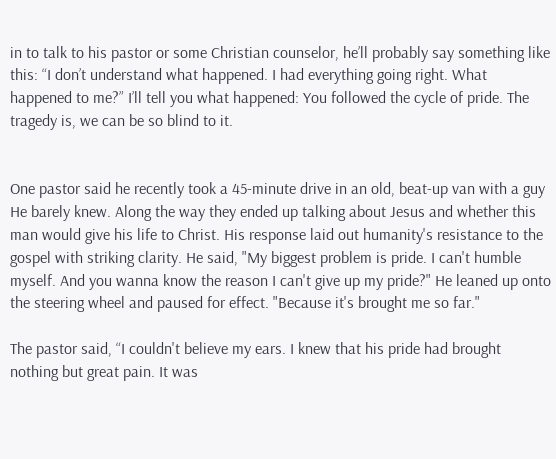in to talk to his pastor or some Christian counselor, he’ll probably say something like this: “I don’t understand what happened. I had everything going right. What happened to me?” I’ll tell you what happened: You followed the cycle of pride. The tragedy is, we can be so blind to it.


One pastor said he recently took a 45-minute drive in an old, beat-up van with a guy He barely knew. Along the way they ended up talking about Jesus and whether this man would give his life to Christ. His response laid out humanity's resistance to the gospel with striking clarity. He said, "My biggest problem is pride. I can't humble myself. And you wanna know the reason I can't give up my pride?" He leaned up onto the steering wheel and paused for effect. "Because it's brought me so far."

The pastor said, “I couldn't believe my ears. I knew that his pride had brought nothing but great pain. It was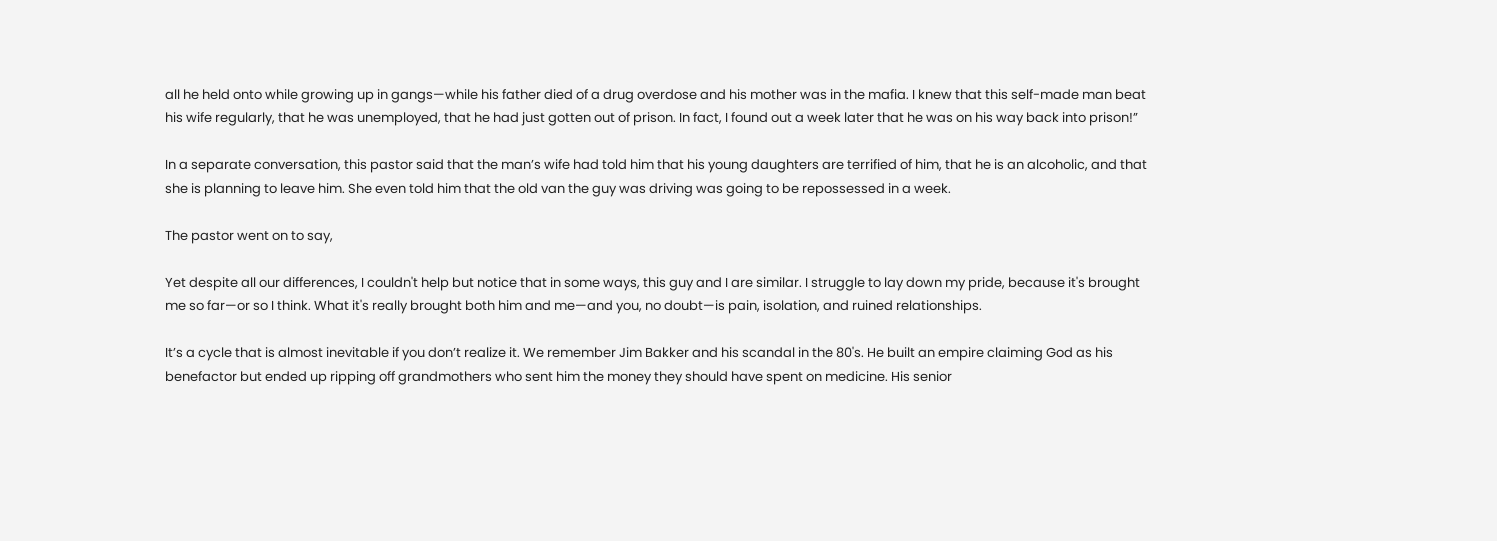all he held onto while growing up in gangs—while his father died of a drug overdose and his mother was in the mafia. I knew that this self-made man beat his wife regularly, that he was unemployed, that he had just gotten out of prison. In fact, I found out a week later that he was on his way back into prison!”

In a separate conversation, this pastor said that the man’s wife had told him that his young daughters are terrified of him, that he is an alcoholic, and that she is planning to leave him. She even told him that the old van the guy was driving was going to be repossessed in a week.

The pastor went on to say,

Yet despite all our differences, I couldn't help but notice that in some ways, this guy and I are similar. I struggle to lay down my pride, because it's brought me so far—or so I think. What it's really brought both him and me—and you, no doubt—is pain, isolation, and ruined relationships.

It’s a cycle that is almost inevitable if you don’t realize it. We remember Jim Bakker and his scandal in the 80's. He built an empire claiming God as his benefactor but ended up ripping off grandmothers who sent him the money they should have spent on medicine. His senior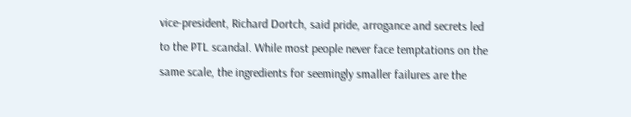vice-president, Richard Dortch, said pride, arrogance and secrets led to the PTL scandal. While most people never face temptations on the same scale, the ingredients for seemingly smaller failures are the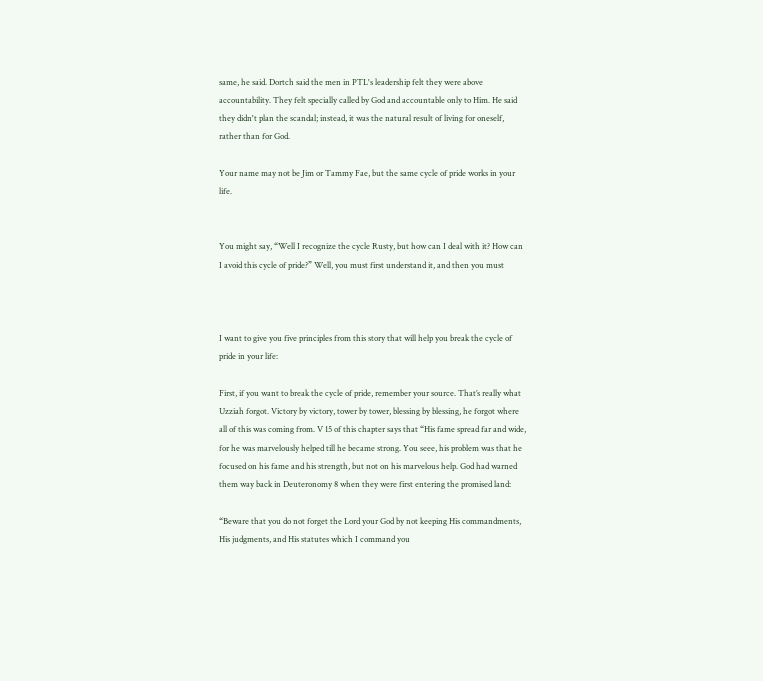same, he said. Dortch said the men in PTL's leadership felt they were above accountability. They felt specially called by God and accountable only to Him. He said they didn't plan the scandal; instead, it was the natural result of living for oneself, rather than for God.

Your name may not be Jim or Tammy Fae, but the same cycle of pride works in your life.


You might say, “Well I recognize the cycle Rusty, but how can I deal with it? How can I avoid this cycle of pride?” Well, you must first understand it, and then you must



I want to give you five principles from this story that will help you break the cycle of pride in your life:

First, if you want to break the cycle of pride, remember your source. That’s really what Uzziah forgot. Victory by victory, tower by tower, blessing by blessing, he forgot where all of this was coming from. V 15 of this chapter says that “His fame spread far and wide, for he was marvelously helped till he became strong. You seee, his problem was that he focused on his fame and his strength, but not on his marvelous help. God had warned them way back in Deuteronomy 8 when they were first entering the promised land:

“Beware that you do not forget the Lord your God by not keeping His commandments, His judgments, and His statutes which I command you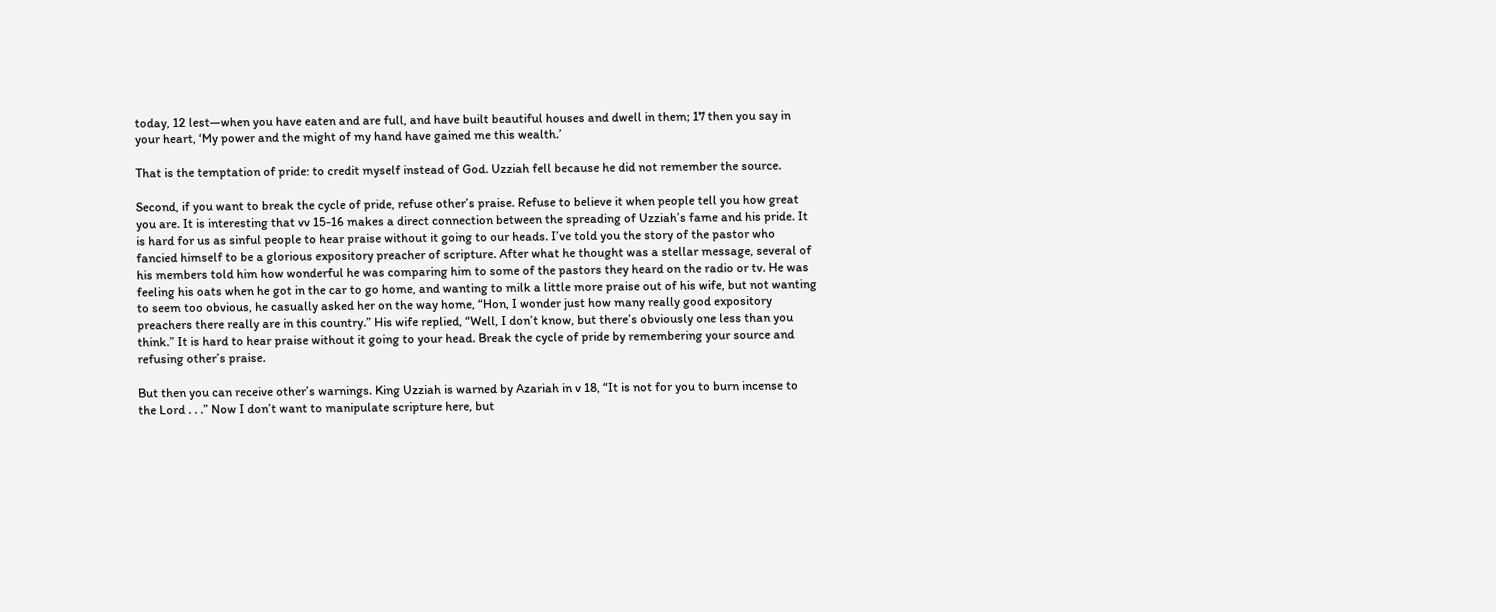today, 12 lest—when you have eaten and are full, and have built beautiful houses and dwell in them; 17 then you say in your heart, ‘My power and the might of my hand have gained me this wealth.’

That is the temptation of pride: to credit myself instead of God. Uzziah fell because he did not remember the source.

Second, if you want to break the cycle of pride, refuse other’s praise. Refuse to believe it when people tell you how great you are. It is interesting that vv 15-16 makes a direct connection between the spreading of Uzziah’s fame and his pride. It is hard for us as sinful people to hear praise without it going to our heads. I’ve told you the story of the pastor who fancied himself to be a glorious expository preacher of scripture. After what he thought was a stellar message, several of his members told him how wonderful he was comparing him to some of the pastors they heard on the radio or tv. He was feeling his oats when he got in the car to go home, and wanting to milk a little more praise out of his wife, but not wanting to seem too obvious, he casually asked her on the way home, “Hon, I wonder just how many really good expository preachers there really are in this country.” His wife replied, “Well, I don’t know, but there’s obviously one less than you think.” It is hard to hear praise without it going to your head. Break the cycle of pride by remembering your source and refusing other’s praise.

But then you can receive other’s warnings. King Uzziah is warned by Azariah in v 18, “It is not for you to burn incense to the Lord . . .” Now I don’t want to manipulate scripture here, but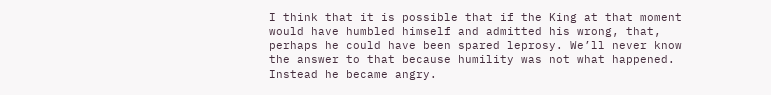I think that it is possible that if the King at that moment would have humbled himself and admitted his wrong, that, perhaps he could have been spared leprosy. We’ll never know the answer to that because humility was not what happened. Instead he became angry.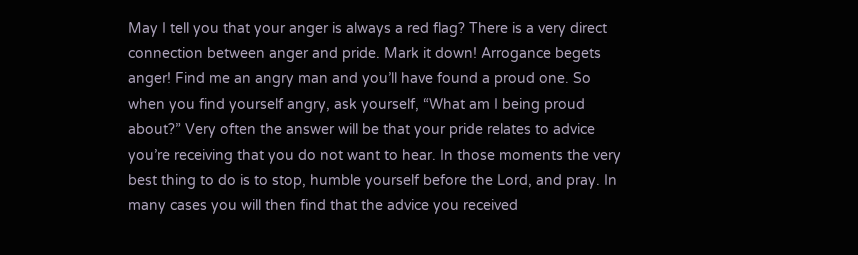May I tell you that your anger is always a red flag? There is a very direct connection between anger and pride. Mark it down! Arrogance begets anger! Find me an angry man and you’ll have found a proud one. So when you find yourself angry, ask yourself, “What am I being proud about?” Very often the answer will be that your pride relates to advice you’re receiving that you do not want to hear. In those moments the very best thing to do is to stop, humble yourself before the Lord, and pray. In many cases you will then find that the advice you received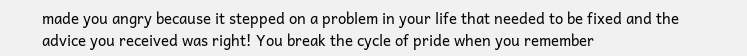made you angry because it stepped on a problem in your life that needed to be fixed and the advice you received was right! You break the cycle of pride when you remember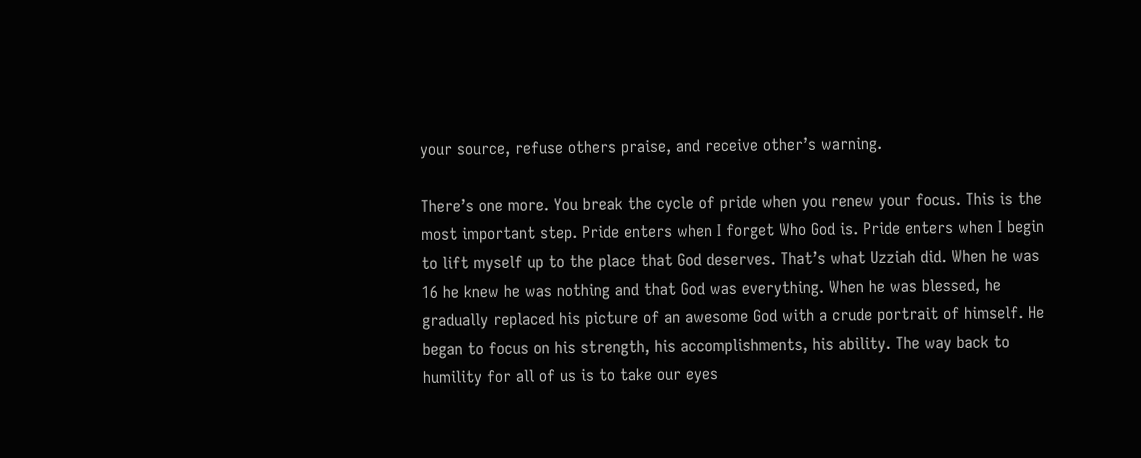your source, refuse others praise, and receive other’s warning.

There’s one more. You break the cycle of pride when you renew your focus. This is the most important step. Pride enters when I forget Who God is. Pride enters when I begin to lift myself up to the place that God deserves. That’s what Uzziah did. When he was 16 he knew he was nothing and that God was everything. When he was blessed, he gradually replaced his picture of an awesome God with a crude portrait of himself. He began to focus on his strength, his accomplishments, his ability. The way back to humility for all of us is to take our eyes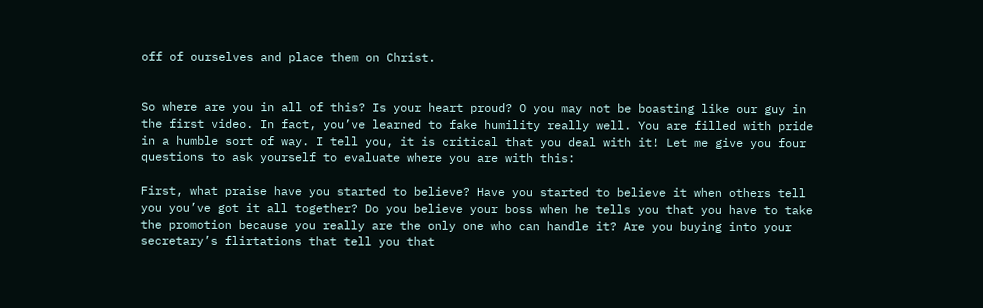off of ourselves and place them on Christ.


So where are you in all of this? Is your heart proud? O you may not be boasting like our guy in the first video. In fact, you’ve learned to fake humility really well. You are filled with pride in a humble sort of way. I tell you, it is critical that you deal with it! Let me give you four questions to ask yourself to evaluate where you are with this:

First, what praise have you started to believe? Have you started to believe it when others tell you you’ve got it all together? Do you believe your boss when he tells you that you have to take the promotion because you really are the only one who can handle it? Are you buying into your secretary’s flirtations that tell you that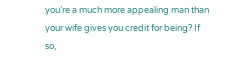you’re a much more appealing man than your wife gives you credit for being? If so,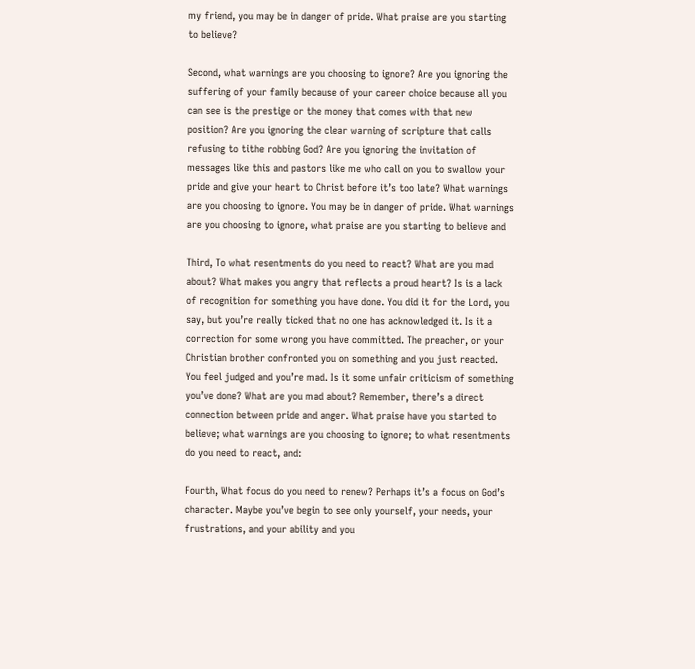my friend, you may be in danger of pride. What praise are you starting to believe?

Second, what warnings are you choosing to ignore? Are you ignoring the suffering of your family because of your career choice because all you can see is the prestige or the money that comes with that new position? Are you ignoring the clear warning of scripture that calls refusing to tithe robbing God? Are you ignoring the invitation of messages like this and pastors like me who call on you to swallow your pride and give your heart to Christ before it’s too late? What warnings are you choosing to ignore. You may be in danger of pride. What warnings are you choosing to ignore, what praise are you starting to believe and

Third, To what resentments do you need to react? What are you mad about? What makes you angry that reflects a proud heart? Is is a lack of recognition for something you have done. You did it for the Lord, you say, but you’re really ticked that no one has acknowledged it. Is it a correction for some wrong you have committed. The preacher, or your Christian brother confronted you on something and you just reacted. You feel judged and you’re mad. Is it some unfair criticism of something you’ve done? What are you mad about? Remember, there’s a direct connection between pride and anger. What praise have you started to believe; what warnings are you choosing to ignore; to what resentments do you need to react, and:

Fourth, What focus do you need to renew? Perhaps it’s a focus on God’s character. Maybe you’ve begin to see only yourself, your needs, your frustrations, and your ability and you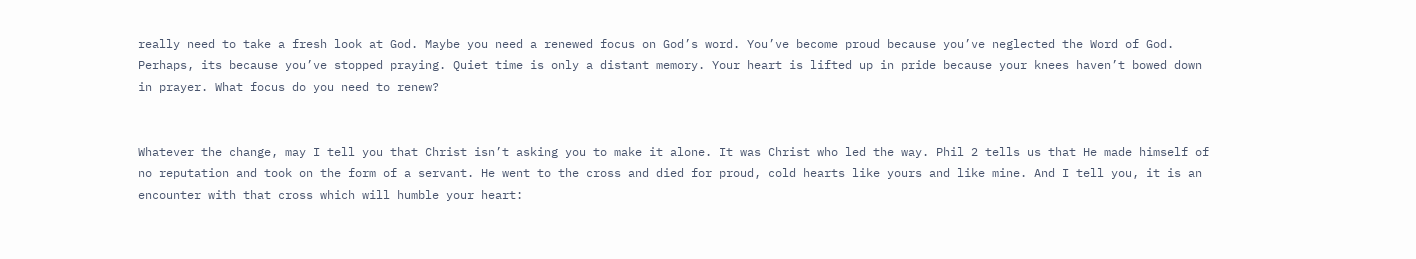really need to take a fresh look at God. Maybe you need a renewed focus on God’s word. You’ve become proud because you’ve neglected the Word of God. Perhaps, its because you’ve stopped praying. Quiet time is only a distant memory. Your heart is lifted up in pride because your knees haven’t bowed down in prayer. What focus do you need to renew?


Whatever the change, may I tell you that Christ isn’t asking you to make it alone. It was Christ who led the way. Phil 2 tells us that He made himself of no reputation and took on the form of a servant. He went to the cross and died for proud, cold hearts like yours and like mine. And I tell you, it is an encounter with that cross which will humble your heart: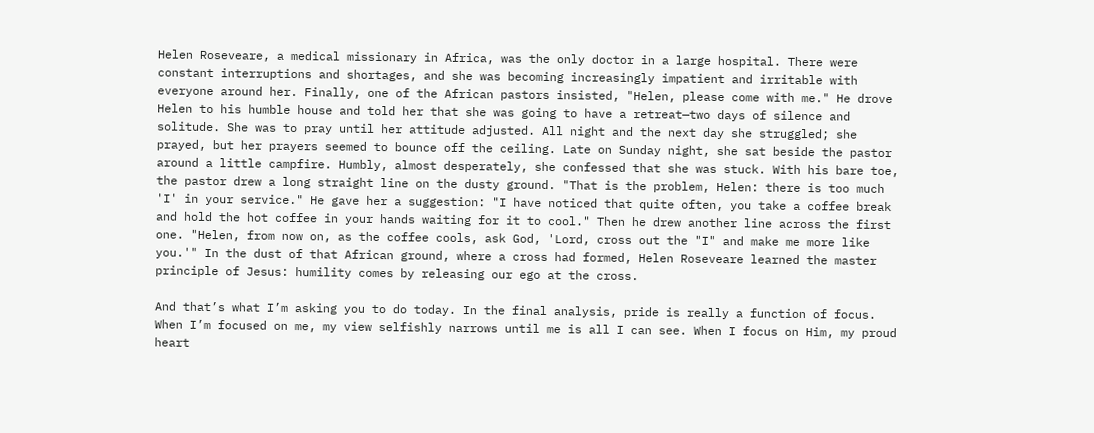Helen Roseveare, a medical missionary in Africa, was the only doctor in a large hospital. There were constant interruptions and shortages, and she was becoming increasingly impatient and irritable with everyone around her. Finally, one of the African pastors insisted, "Helen, please come with me." He drove Helen to his humble house and told her that she was going to have a retreat—two days of silence and solitude. She was to pray until her attitude adjusted. All night and the next day she struggled; she prayed, but her prayers seemed to bounce off the ceiling. Late on Sunday night, she sat beside the pastor around a little campfire. Humbly, almost desperately, she confessed that she was stuck. With his bare toe, the pastor drew a long straight line on the dusty ground. "That is the problem, Helen: there is too much 'I' in your service." He gave her a suggestion: "I have noticed that quite often, you take a coffee break and hold the hot coffee in your hands waiting for it to cool." Then he drew another line across the first one. "Helen, from now on, as the coffee cools, ask God, 'Lord, cross out the "I" and make me more like you.'" In the dust of that African ground, where a cross had formed, Helen Roseveare learned the master principle of Jesus: humility comes by releasing our ego at the cross.

And that’s what I’m asking you to do today. In the final analysis, pride is really a function of focus. When I’m focused on me, my view selfishly narrows until me is all I can see. When I focus on Him, my proud heart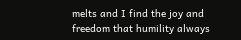melts and I find the joy and freedom that humility always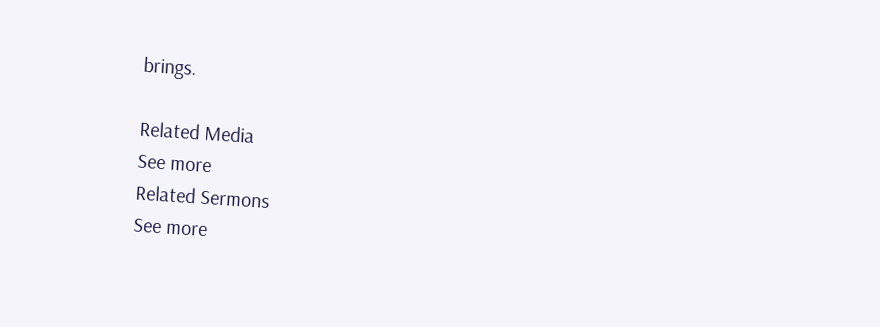brings.

Related Media
See more
Related Sermons
See more